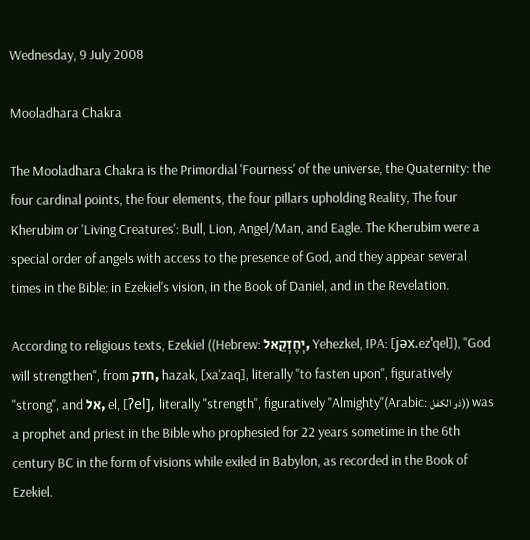Wednesday, 9 July 2008

Mooladhara Chakra

The Mooladhara Chakra is the Primordial 'Fourness' of the universe, the Quaternity: the four cardinal points, the four elements, the four pillars upholding Reality, The four Kherubim or 'Living Creatures': Bull, Lion, Angel/Man, and Eagle. The Kherubim were a special order of angels with access to the presence of God, and they appear several times in the Bible: in Ezekiel's vision, in the Book of Daniel, and in the Revelation.

According to religious texts, Ezekiel ((Hebrew: יְחֶזְקֵאל, Yehezkel, IPA: [jəx.ezˈqel]), "God will strengthen", from חזק, hazak, [xa'zaq], literally "to fasten upon", figuratively "strong", and אל, el, [ʔel], literally "strength", figuratively "Almighty"(Arabic: ذو الكفل)) was a prophet and priest in the Bible who prophesied for 22 years sometime in the 6th century BC in the form of visions while exiled in Babylon, as recorded in the Book of Ezekiel.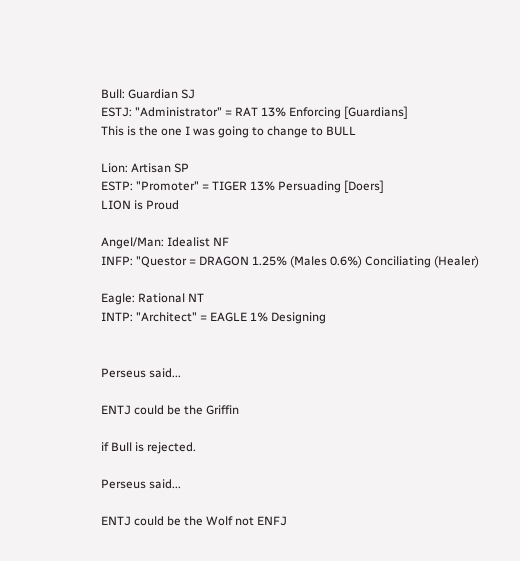Bull: Guardian SJ
ESTJ: "Administrator" = RAT 13% Enforcing [Guardians]
This is the one I was going to change to BULL

Lion: Artisan SP
ESTP: "Promoter" = TIGER 13% Persuading [Doers]
LION is Proud

Angel/Man: Idealist NF
INFP: "Questor = DRAGON 1.25% (Males 0.6%) Conciliating (Healer)

Eagle: Rational NT
INTP: "Architect" = EAGLE 1% Designing


Perseus said...

ENTJ could be the Griffin

if Bull is rejected.

Perseus said...

ENTJ could be the Wolf not ENFJ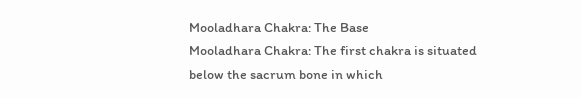Mooladhara Chakra: The Base
Mooladhara Chakra: The first chakra is situated below the sacrum bone in which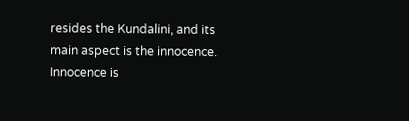resides the Kundalini, and its main aspect is the innocence. Innocence is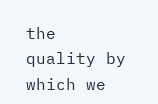the quality by which we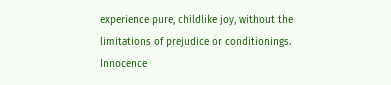experience pure, childlike joy, without the limitations of prejudice or conditionings. Innocence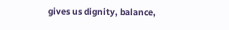gives us dignity, balance,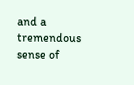and a tremendous sense of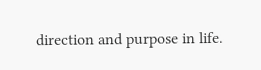direction and purpose in life.